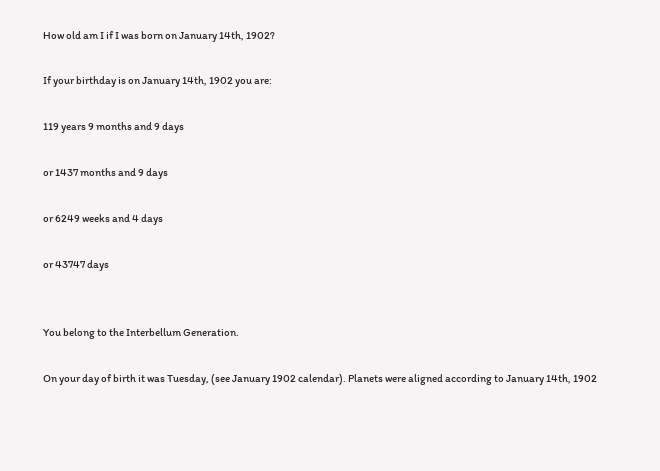How old am I if I was born on January 14th, 1902?

If your birthday is on January 14th, 1902 you are:

119 years 9 months and 9 days

or 1437 months and 9 days

or 6249 weeks and 4 days

or 43747 days


You belong to the Interbellum Generation.

On your day of birth it was Tuesday, (see January 1902 calendar). Planets were aligned according to January 14th, 1902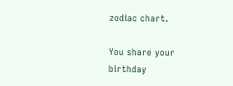zodiac chart.

You share your birthday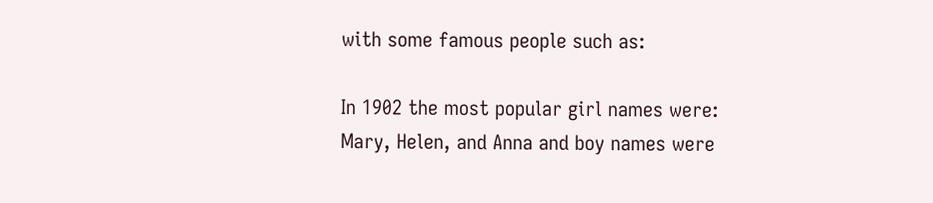with some famous people such as:

In 1902 the most popular girl names were: Mary, Helen, and Anna and boy names were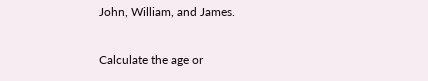John, William, and James.

Calculate the age or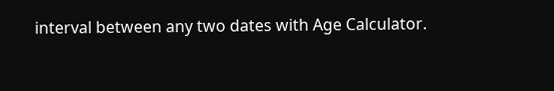interval between any two dates with Age Calculator.